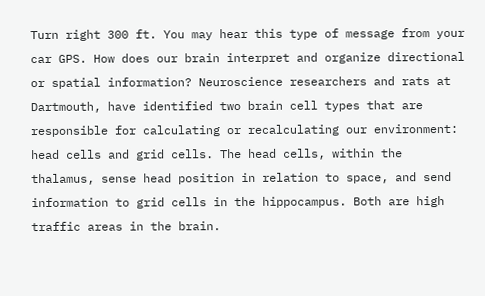Turn right 300 ft. You may hear this type of message from your car GPS. How does our brain interpret and organize directional or spatial information? Neuroscience researchers and rats at Dartmouth, have identified two brain cell types that are responsible for calculating or recalculating our environment: head cells and grid cells. The head cells, within the thalamus, sense head position in relation to space, and send information to grid cells in the hippocampus. Both are high traffic areas in the brain.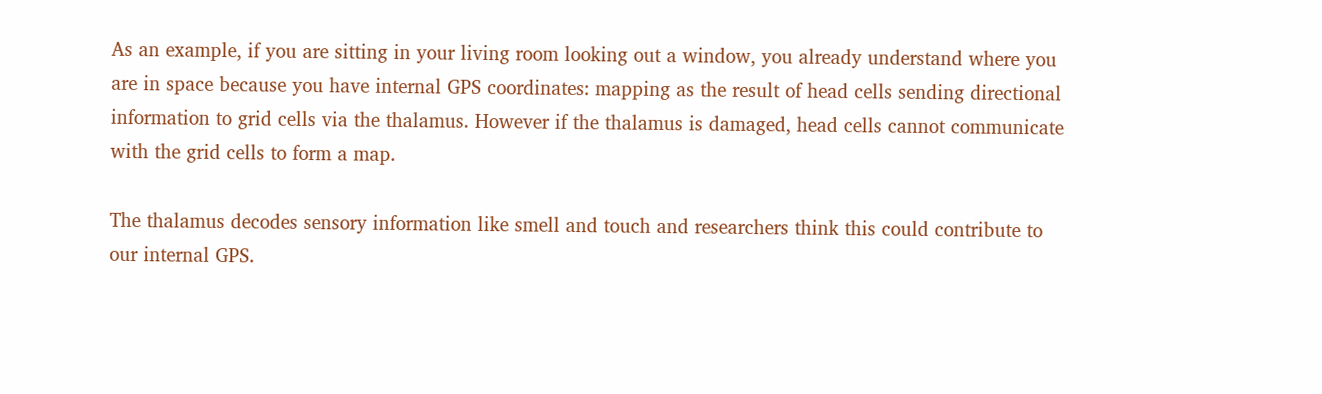As an example, if you are sitting in your living room looking out a window, you already understand where you are in space because you have internal GPS coordinates: mapping as the result of head cells sending directional information to grid cells via the thalamus. However if the thalamus is damaged, head cells cannot communicate with the grid cells to form a map.

The thalamus decodes sensory information like smell and touch and researchers think this could contribute to our internal GPS.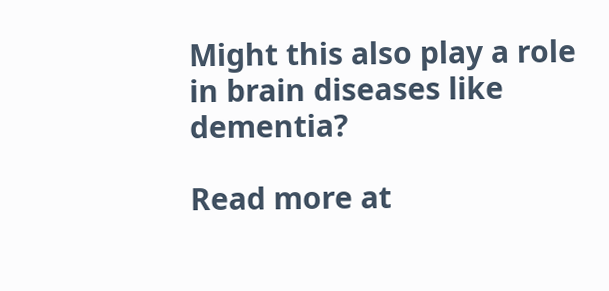Might this also play a role in brain diseases like dementia?

Read more at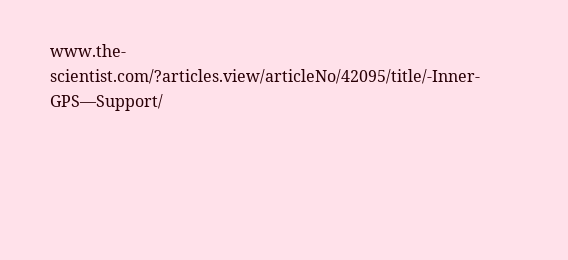www.the-scientist.com/?articles.view/articleNo/42095/title/-Inner-GPS—Support/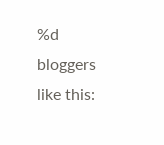%d bloggers like this: